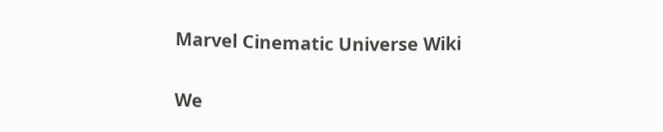Marvel Cinematic Universe Wiki

We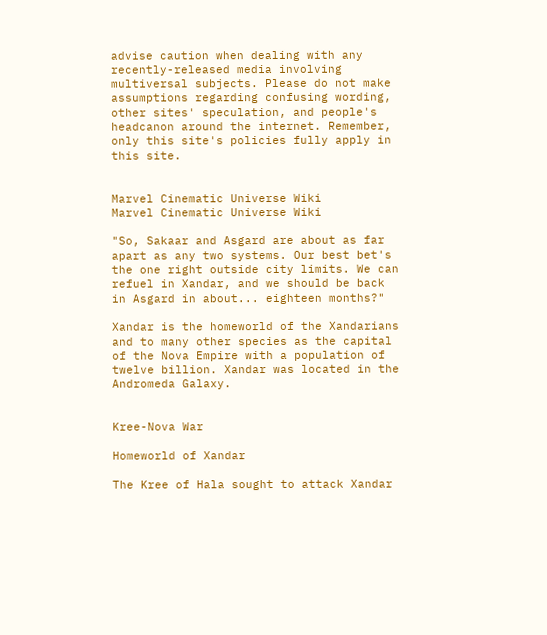advise caution when dealing with any recently-released media involving multiversal subjects. Please do not make assumptions regarding confusing wording, other sites' speculation, and people's headcanon around the internet. Remember, only this site's policies fully apply in this site.


Marvel Cinematic Universe Wiki
Marvel Cinematic Universe Wiki

"So, Sakaar and Asgard are about as far apart as any two systems. Our best bet's the one right outside city limits. We can refuel in Xandar, and we should be back in Asgard in about... eighteen months?"

Xandar is the homeworld of the Xandarians and to many other species as the capital of the Nova Empire with a population of twelve billion. Xandar was located in the Andromeda Galaxy.


Kree-Nova War

Homeworld of Xandar

The Kree of Hala sought to attack Xandar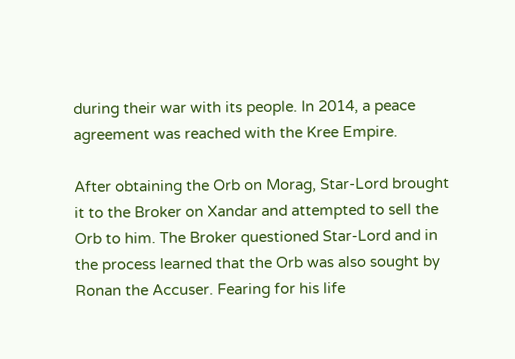during their war with its people. In 2014, a peace agreement was reached with the Kree Empire.

After obtaining the Orb on Morag, Star-Lord brought it to the Broker on Xandar and attempted to sell the Orb to him. The Broker questioned Star-Lord and in the process learned that the Orb was also sought by Ronan the Accuser. Fearing for his life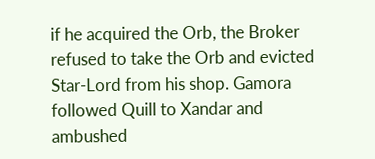if he acquired the Orb, the Broker refused to take the Orb and evicted Star-Lord from his shop. Gamora followed Quill to Xandar and ambushed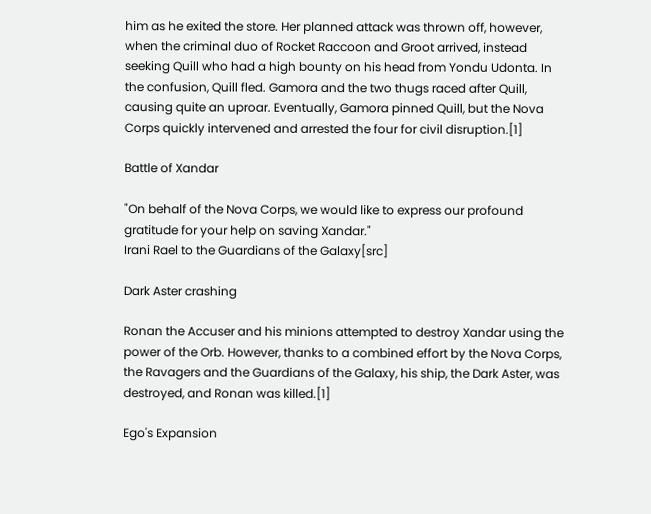him as he exited the store. Her planned attack was thrown off, however, when the criminal duo of Rocket Raccoon and Groot arrived, instead seeking Quill who had a high bounty on his head from Yondu Udonta. In the confusion, Quill fled. Gamora and the two thugs raced after Quill, causing quite an uproar. Eventually, Gamora pinned Quill, but the Nova Corps quickly intervened and arrested the four for civil disruption.[1]

Battle of Xandar

"On behalf of the Nova Corps, we would like to express our profound gratitude for your help on saving Xandar."
Irani Rael to the Guardians of the Galaxy[src]

Dark Aster crashing

Ronan the Accuser and his minions attempted to destroy Xandar using the power of the Orb. However, thanks to a combined effort by the Nova Corps, the Ravagers and the Guardians of the Galaxy, his ship, the Dark Aster, was destroyed, and Ronan was killed.[1]

Ego's Expansion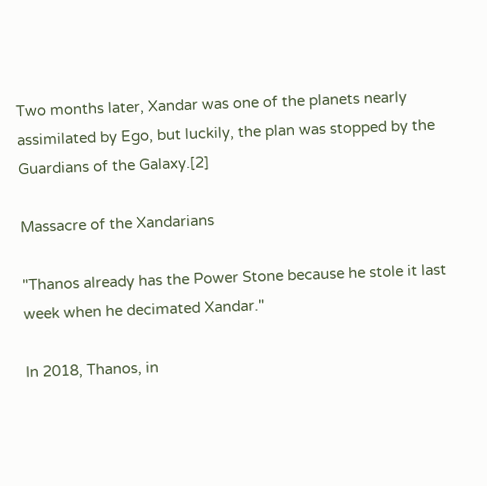Two months later, Xandar was one of the planets nearly assimilated by Ego, but luckily, the plan was stopped by the Guardians of the Galaxy.[2]

Massacre of the Xandarians

"Thanos already has the Power Stone because he stole it last week when he decimated Xandar."

In 2018, Thanos, in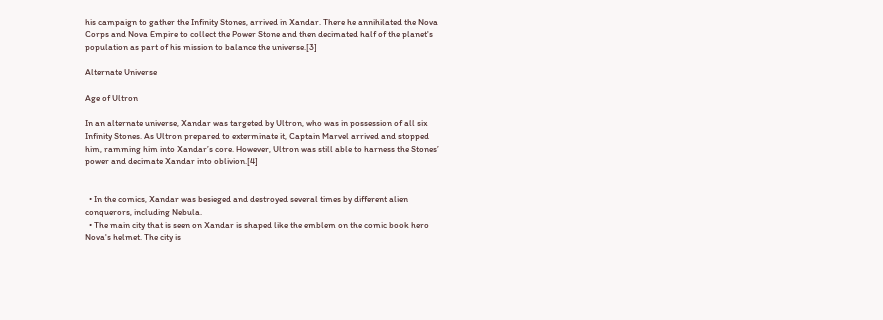his campaign to gather the Infinity Stones, arrived in Xandar. There he annihilated the Nova Corps and Nova Empire to collect the Power Stone and then decimated half of the planet's population as part of his mission to balance the universe.[3]

Alternate Universe

Age of Ultron

In an alternate universe, Xandar was targeted by Ultron, who was in possession of all six Infinity Stones. As Ultron prepared to exterminate it, Captain Marvel arrived and stopped him, ramming him into Xandar’s core. However, Ultron was still able to harness the Stones’ power and decimate Xandar into oblivion.[4]


  • In the comics, Xandar was besieged and destroyed several times by different alien conquerors, including Nebula.
  • The main city that is seen on Xandar is shaped like the emblem on the comic book hero Nova's helmet. The city is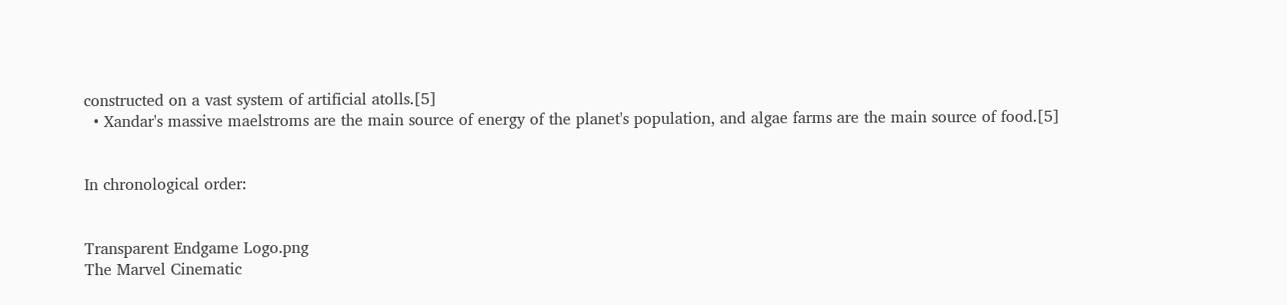constructed on a vast system of artificial atolls.[5]
  • Xandar's massive maelstroms are the main source of energy of the planet's population, and algae farms are the main source of food.[5]


In chronological order:


Transparent Endgame Logo.png
The Marvel Cinematic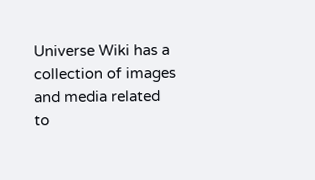Universe Wiki has a collection of images and media related to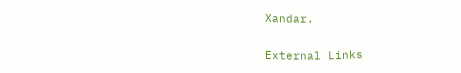Xandar.

External Links